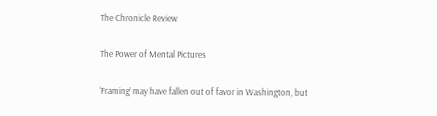The Chronicle Review

The Power of Mental Pictures

‘Framing’ may have fallen out of favor in Washington, but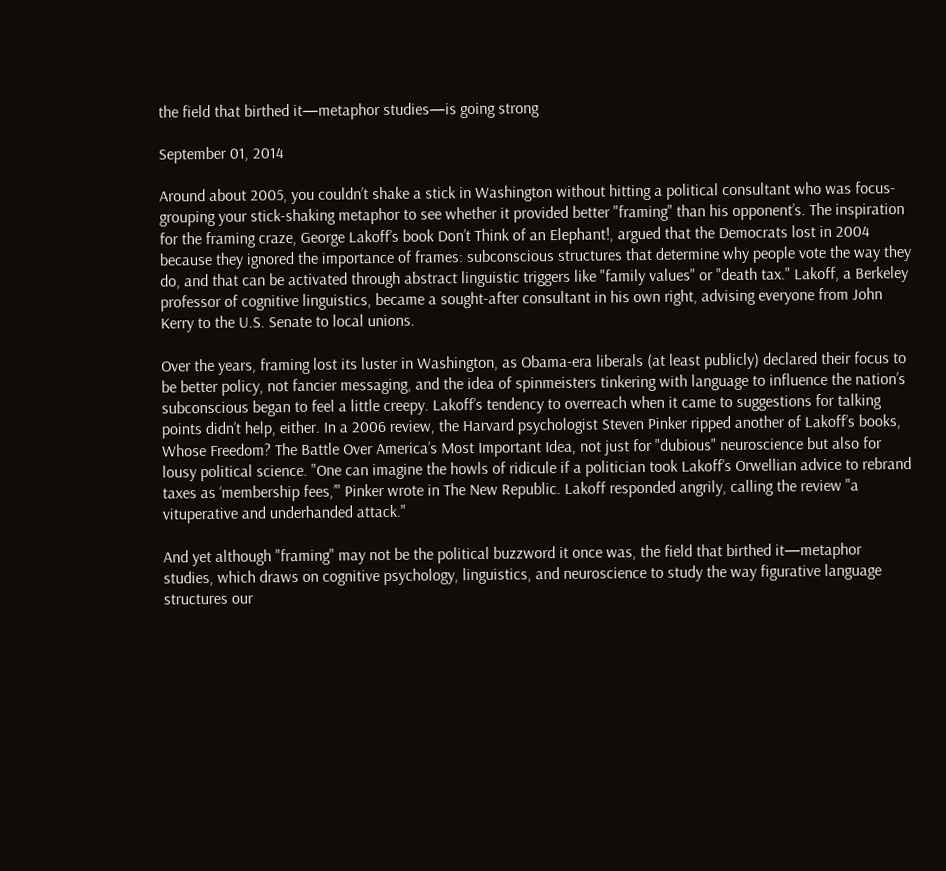the field that birthed it—metaphor studies—is going strong

September 01, 2014

Around about 2005, you couldn’t shake a stick in Washington without hitting a political consultant who was focus-grouping your stick-shaking metaphor to see whether it provided better "framing" than his opponent’s. The inspiration for the framing craze, George Lakoff’s book Don’t Think of an Elephant!, argued that the Democrats lost in 2004 because they ignored the importance of frames: subconscious structures that determine why people vote the way they do, and that can be activated through abstract linguistic triggers like "family values" or "death tax." Lakoff, a Berkeley professor of cognitive linguistics, became a sought-after consultant in his own right, advising everyone from John Kerry to the U.S. Senate to local unions.

Over the years, framing lost its luster in Washington, as Obama-era liberals (at least publicly) declared their focus to be better policy, not fancier messaging, and the idea of spinmeisters tinkering with language to influence the nation’s subconscious began to feel a little creepy. Lakoff’s tendency to overreach when it came to suggestions for talking points didn’t help, either. In a 2006 review, the Harvard psychologist Steven Pinker ripped another of Lakoff’s books, Whose Freedom? The Battle Over America’s Most Important Idea, not just for "dubious" neuroscience but also for lousy political science. "One can imagine the howls of ridicule if a politician took Lakoff’s Orwellian advice to rebrand taxes as ‘membership fees,’" Pinker wrote in The New Republic. Lakoff responded angrily, calling the review "a vituperative and underhanded attack."

And yet although "framing" may not be the political buzzword it once was, the field that birthed it—metaphor studies, which draws on cognitive psychology, linguistics, and neuroscience to study the way figurative language structures our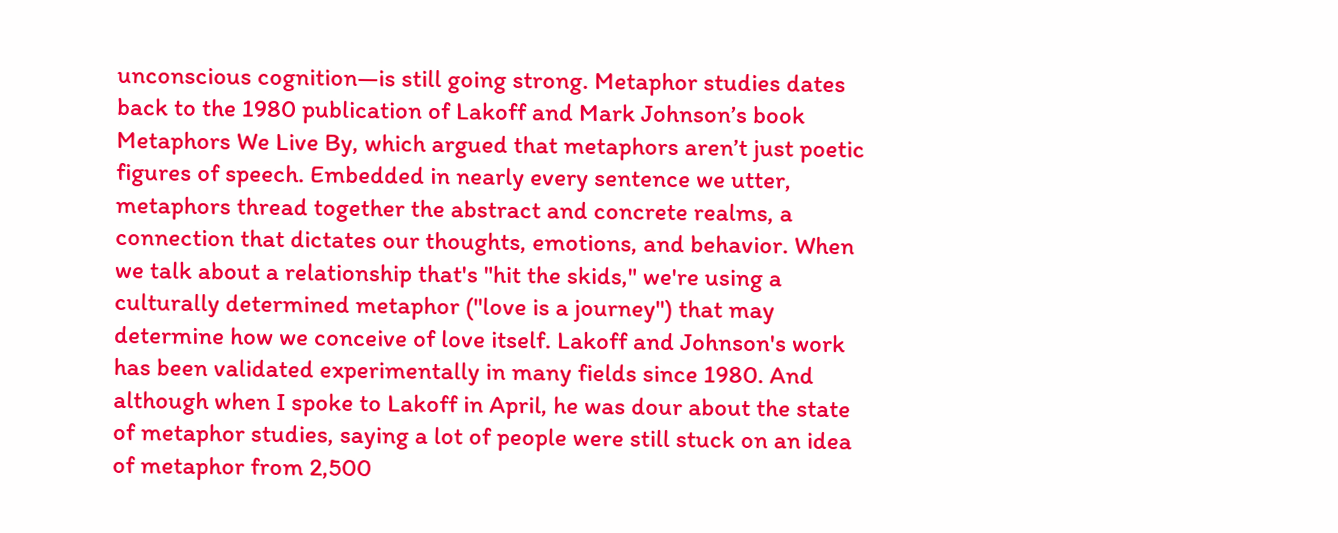unconscious cognition—is still going strong. Metaphor studies dates back to the 1980 publication of Lakoff and Mark Johnson’s book Metaphors We Live By, which argued that metaphors aren’t just poetic figures of speech. Embedded in nearly every sentence we utter, metaphors thread together the abstract and concrete realms, a connection that dictates our thoughts, emotions, and behavior. When we talk about a relationship that's "hit the skids," we're using a culturally determined metaphor ("love is a journey") that may determine how we conceive of love itself. Lakoff and Johnson's work has been validated experimentally in many fields since 1980. And although when I spoke to Lakoff in April, he was dour about the state of metaphor studies, saying a lot of people were still stuck on an idea of metaphor from 2,500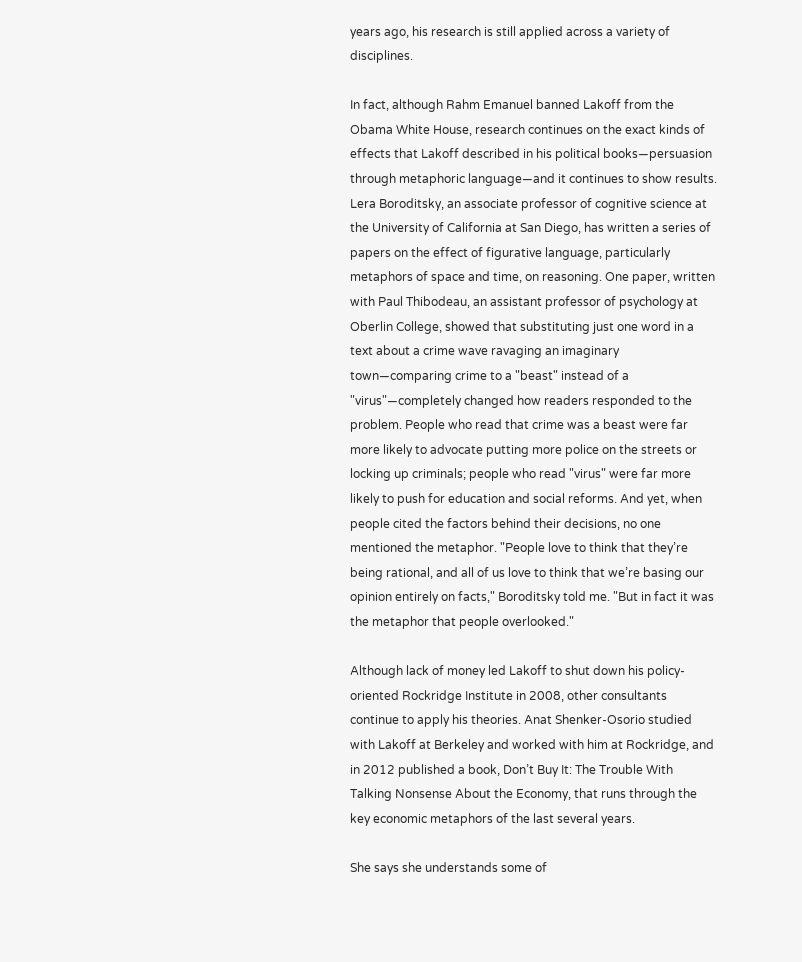years ago, his research is still applied across a variety of disciplines.

In fact, although Rahm Emanuel banned Lakoff from the Obama White House, research continues on the exact kinds of effects that Lakoff described in his political books—persuasion through metaphoric language—and it continues to show results. Lera Boroditsky, an associate professor of cognitive science at the University of California at San Diego, has written a series of papers on the effect of figurative language, particularly metaphors of space and time, on reasoning. One paper, written with Paul Thibodeau, an assistant professor of psychology at Oberlin College, showed that substituting just one word in a text about a crime wave ravaging an imaginary town—comparing crime to a "beast" instead of a "virus"—completely changed how readers responded to the problem. People who read that crime was a beast were far more likely to advocate putting more police on the streets or locking up criminals; people who read "virus" were far more likely to push for education and social reforms. And yet, when people cited the factors behind their decisions, no one mentioned the metaphor. "People love to think that they’re being rational, and all of us love to think that we’re basing our opinion entirely on facts," Boroditsky told me. "But in fact it was the metaphor that people overlooked."

Although lack of money led Lakoff to shut down his policy-oriented Rockridge Institute in 2008, other consultants continue to apply his theories. Anat Shenker-Osorio studied with Lakoff at Berkeley and worked with him at Rockridge, and in 2012 published a book, Don’t Buy It: The Trouble With Talking Nonsense About the Economy, that runs through the key economic metaphors of the last several years.

She says she understands some of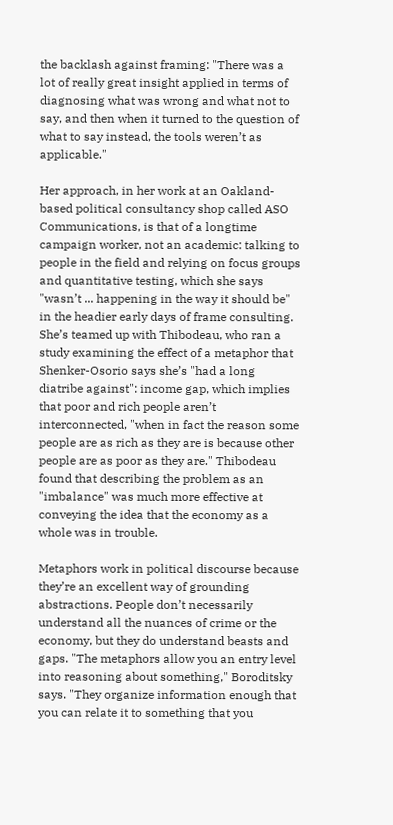the backlash against framing: "There was a lot of really great insight applied in terms of diagnosing what was wrong and what not to say, and then when it turned to the question of what to say instead, the tools weren’t as applicable."

Her approach, in her work at an Oakland-based political consultancy shop called ASO Communications, is that of a longtime campaign worker, not an academic: talking to people in the field and relying on focus groups and quantitative testing, which she says "wasn’t ... happening in the way it should be" in the headier early days of frame consulting. She’s teamed up with Thibodeau, who ran a study examining the effect of a metaphor that Shenker-Osorio says she’s "had a long diatribe against": income gap, which implies that poor and rich people aren’t interconnected, "when in fact the reason some people are as rich as they are is because other people are as poor as they are." Thibodeau found that describing the problem as an "imbalance" was much more effective at conveying the idea that the economy as a whole was in trouble.

Metaphors work in political discourse because they’re an excellent way of grounding abstractions. People don’t necessarily understand all the nuances of crime or the economy, but they do understand beasts and gaps. "The metaphors allow you an entry level into reasoning about something," Boroditsky says. "They organize information enough that you can relate it to something that you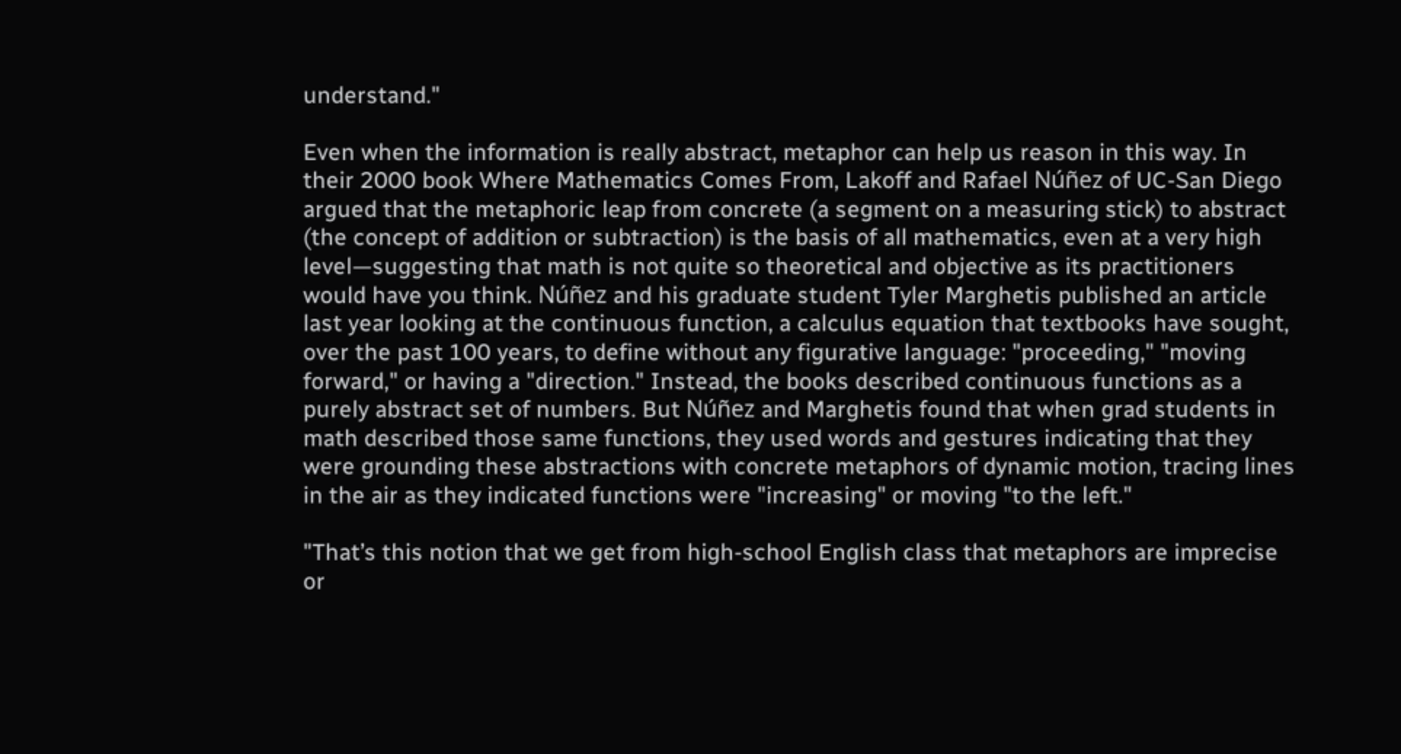understand."

Even when the information is really abstract, metaphor can help us reason in this way. In their 2000 book Where Mathematics Comes From, Lakoff and Rafael Núñez of UC-San Diego argued that the metaphoric leap from concrete (a segment on a measuring stick) to abstract (the concept of addition or subtraction) is the basis of all mathematics, even at a very high level—suggesting that math is not quite so theoretical and objective as its practitioners would have you think. Núñez and his graduate student Tyler Marghetis published an article last year looking at the continuous function, a calculus equation that textbooks have sought, over the past 100 years, to define without any figurative language: "proceeding," "moving forward," or having a "direction." Instead, the books described continuous functions as a purely abstract set of numbers. But Núñez and Marghetis found that when grad students in math described those same functions, they used words and gestures indicating that they were grounding these abstractions with concrete metaphors of dynamic motion, tracing lines in the air as they indicated functions were "increasing" or moving "to the left."

"That’s this notion that we get from high-school English class that metaphors are imprecise or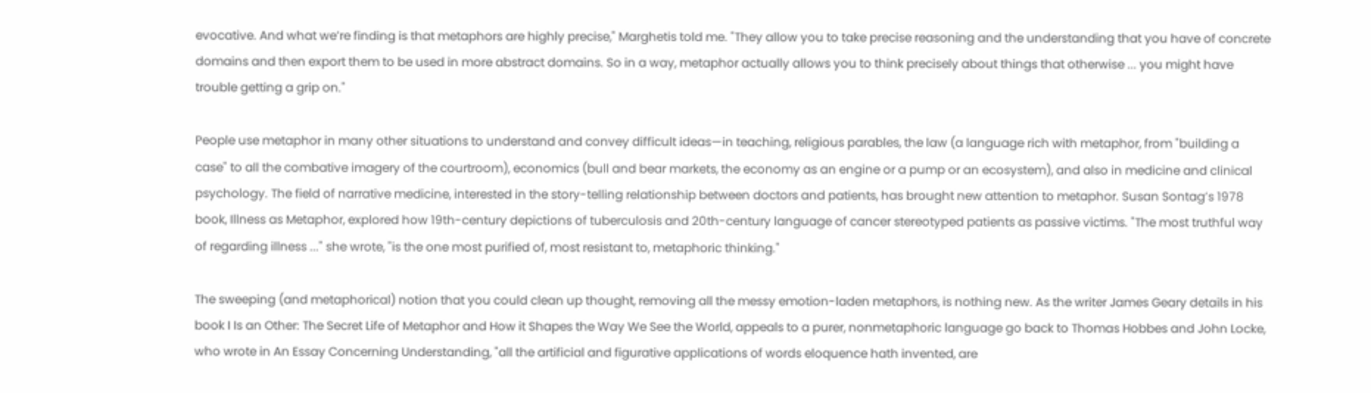evocative. And what we’re finding is that metaphors are highly precise," Marghetis told me. "They allow you to take precise reasoning and the understanding that you have of concrete domains and then export them to be used in more abstract domains. So in a way, metaphor actually allows you to think precisely about things that otherwise ... you might have trouble getting a grip on."

People use metaphor in many other situations to understand and convey difficult ideas—in teaching, religious parables, the law (a language rich with metaphor, from "building a case" to all the combative imagery of the courtroom), economics (bull and bear markets, the economy as an engine or a pump or an ecosystem), and also in medicine and clinical psychology. The field of narrative medicine, interested in the story-telling relationship between doctors and patients, has brought new attention to metaphor. Susan Sontag’s 1978 book, Illness as Metaphor, explored how 19th-century depictions of tuberculosis and 20th-century language of cancer stereotyped patients as passive victims. "The most truthful way of regarding illness ..." she wrote, "is the one most purified of, most resistant to, metaphoric thinking."

The sweeping (and metaphorical) notion that you could clean up thought, removing all the messy emotion-laden metaphors, is nothing new. As the writer James Geary details in his book I Is an Other: The Secret Life of Metaphor and How it Shapes the Way We See the World, appeals to a purer, nonmetaphoric language go back to Thomas Hobbes and John Locke, who wrote in An Essay Concerning Understanding, "all the artificial and figurative applications of words eloquence hath invented, are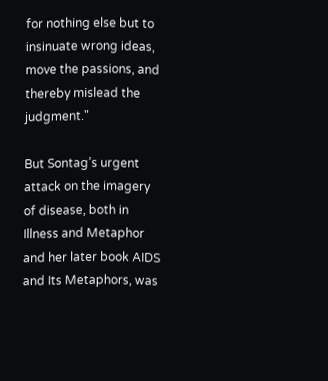for nothing else but to insinuate wrong ideas, move the passions, and thereby mislead the judgment."

But Sontag’s urgent attack on the imagery of disease, both in Illness and Metaphor and her later book AIDS and Its Metaphors, was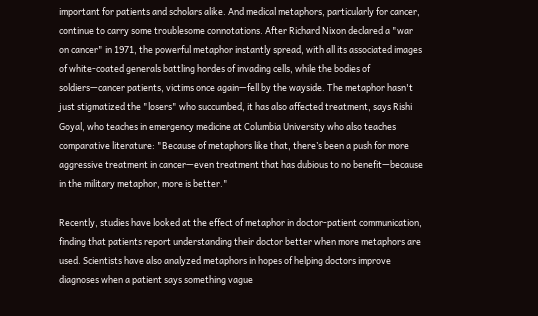important for patients and scholars alike. And medical metaphors, particularly for cancer, continue to carry some troublesome connotations. After Richard Nixon declared a "war on cancer" in 1971, the powerful metaphor instantly spread, with all its associated images of white-coated generals battling hordes of invading cells, while the bodies of soldiers—cancer patients, victims once again—fell by the wayside. The metaphor hasn't just stigmatized the "losers" who succumbed, it has also affected treatment, says Rishi Goyal, who teaches in emergency medicine at Columbia University who also teaches comparative literature: "Because of metaphors like that, there’s been a push for more aggressive treatment in cancer—even treatment that has dubious to no benefit—because in the military metaphor, more is better."

Recently, studies have looked at the effect of metaphor in doctor-patient communication, finding that patients report understanding their doctor better when more metaphors are used. Scientists have also analyzed metaphors in hopes of helping doctors improve diagnoses when a patient says something vague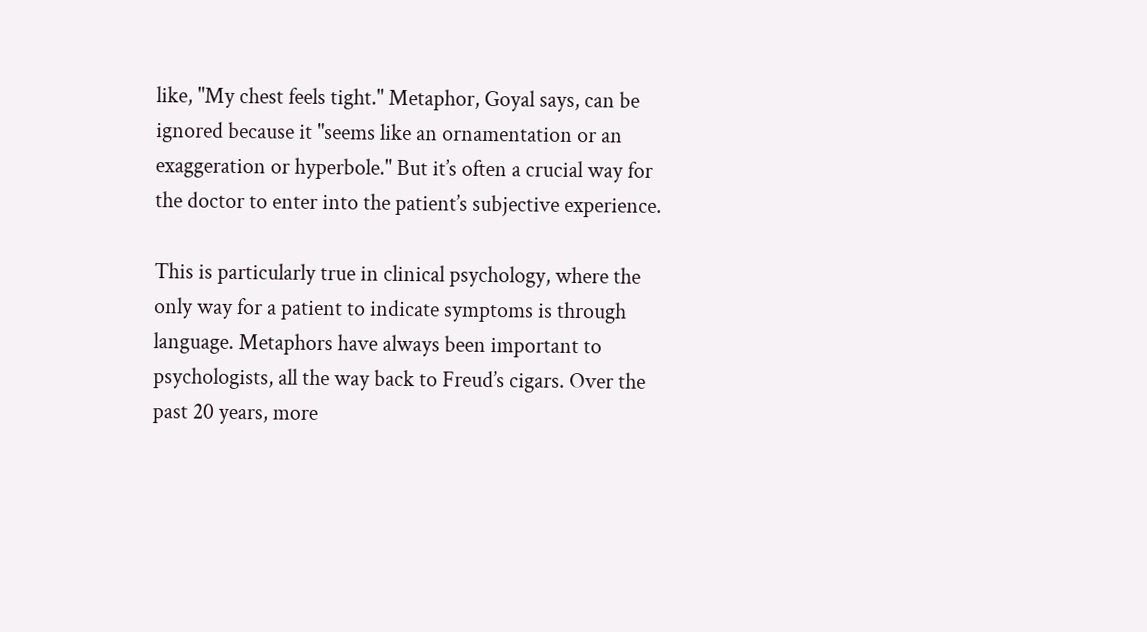like, "My chest feels tight." Metaphor, Goyal says, can be ignored because it "seems like an ornamentation or an exaggeration or hyperbole." But it’s often a crucial way for the doctor to enter into the patient’s subjective experience.

This is particularly true in clinical psychology, where the only way for a patient to indicate symptoms is through language. Metaphors have always been important to psychologists, all the way back to Freud’s cigars. Over the past 20 years, more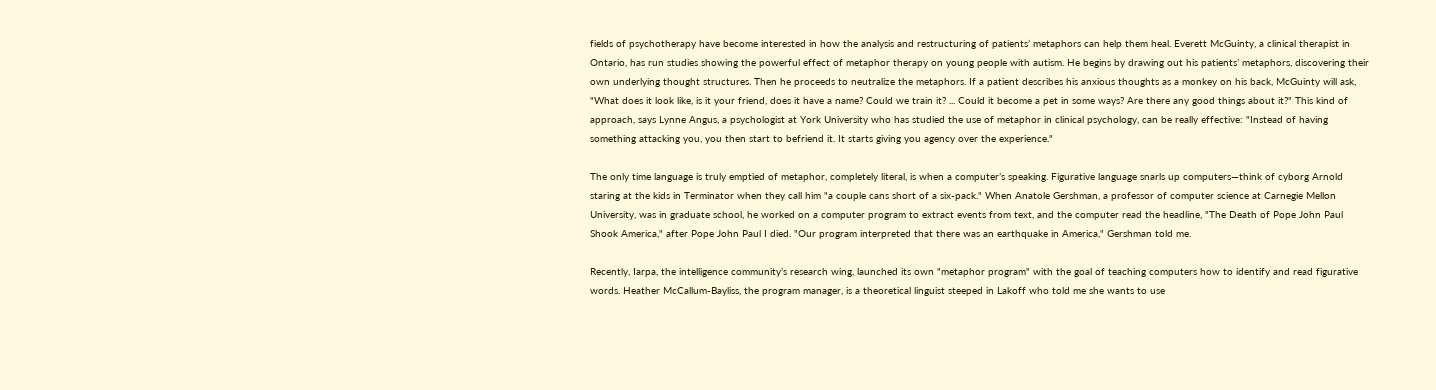fields of psychotherapy have become interested in how the analysis and restructuring of patients’ metaphors can help them heal. Everett McGuinty, a clinical therapist in Ontario, has run studies showing the powerful effect of metaphor therapy on young people with autism. He begins by drawing out his patients’ metaphors, discovering their own underlying thought structures. Then he proceeds to neutralize the metaphors. If a patient describes his anxious thoughts as a monkey on his back, McGuinty will ask, "What does it look like, is it your friend, does it have a name? Could we train it? ... Could it become a pet in some ways? Are there any good things about it?" This kind of approach, says Lynne Angus, a psychologist at York University who has studied the use of metaphor in clinical psychology, can be really effective: "Instead of having something attacking you, you then start to befriend it. It starts giving you agency over the experience."

The only time language is truly emptied of metaphor, completely literal, is when a computer’s speaking. Figurative language snarls up computers—think of cyborg Arnold staring at the kids in Terminator when they call him "a couple cans short of a six-pack." When Anatole Gershman, a professor of computer science at Carnegie Mellon University, was in graduate school, he worked on a computer program to extract events from text, and the computer read the headline, "The Death of Pope John Paul Shook America," after Pope John Paul I died. "Our program interpreted that there was an earthquake in America," Gershman told me.

Recently, Iarpa, the intelligence community’s research wing, launched its own "metaphor program" with the goal of teaching computers how to identify and read figurative words. Heather McCallum-Bayliss, the program manager, is a theoretical linguist steeped in Lakoff who told me she wants to use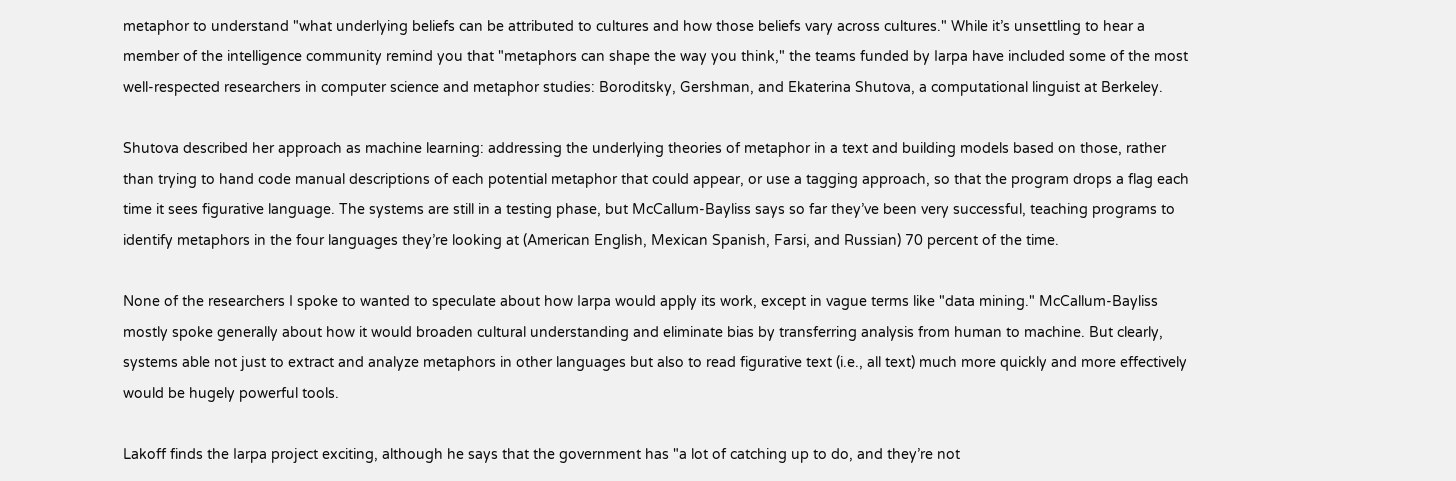metaphor to understand "what underlying beliefs can be attributed to cultures and how those beliefs vary across cultures." While it’s unsettling to hear a member of the intelligence community remind you that "metaphors can shape the way you think," the teams funded by Iarpa have included some of the most well-respected researchers in computer science and metaphor studies: Boroditsky, Gershman, and Ekaterina Shutova, a computational linguist at Berkeley.

Shutova described her approach as machine learning: addressing the underlying theories of metaphor in a text and building models based on those, rather than trying to hand code manual descriptions of each potential metaphor that could appear, or use a tagging approach, so that the program drops a flag each time it sees figurative language. The systems are still in a testing phase, but McCallum-Bayliss says so far they’ve been very successful, teaching programs to identify metaphors in the four languages they’re looking at (American English, Mexican Spanish, Farsi, and Russian) 70 percent of the time.

None of the researchers I spoke to wanted to speculate about how Iarpa would apply its work, except in vague terms like "data mining." McCallum-Bayliss mostly spoke generally about how it would broaden cultural understanding and eliminate bias by transferring analysis from human to machine. But clearly, systems able not just to extract and analyze metaphors in other languages but also to read figurative text (i.e., all text) much more quickly and more effectively would be hugely powerful tools.

Lakoff finds the Iarpa project exciting, although he says that the government has "a lot of catching up to do, and they’re not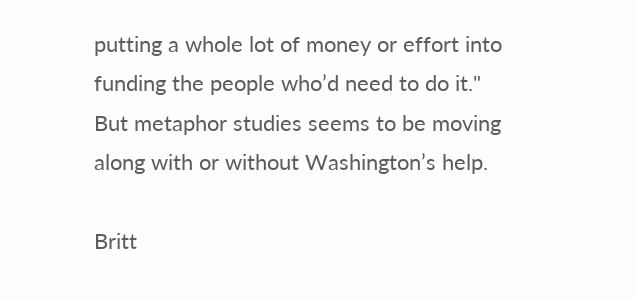putting a whole lot of money or effort into funding the people who’d need to do it." But metaphor studies seems to be moving along with or without Washington’s help.

Britt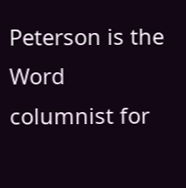Peterson is the Word columnist for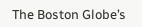The Boston Globe’s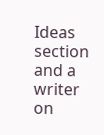Ideas section and a writer on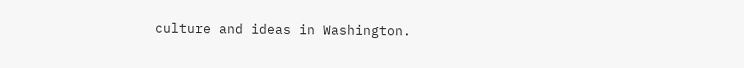culture and ideas in Washington.